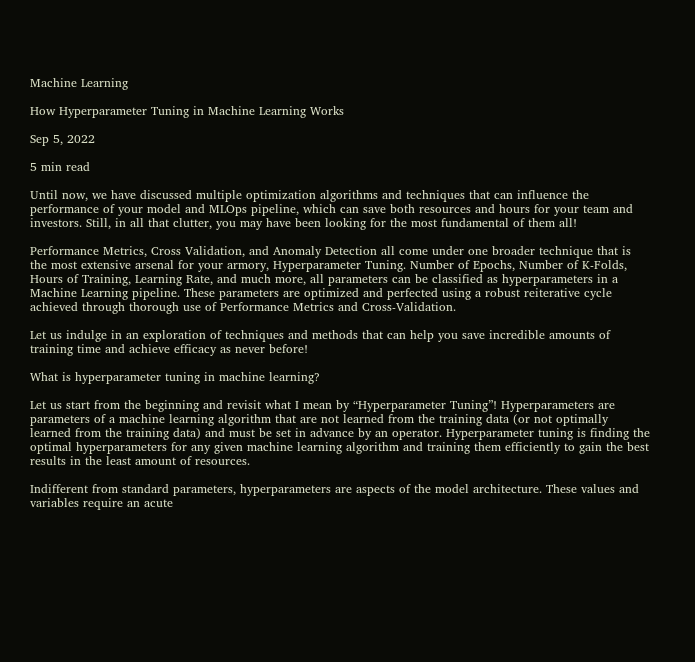Machine Learning

How Hyperparameter Tuning in Machine Learning Works

Sep 5, 2022

5 min read

Until now, we have discussed multiple optimization algorithms and techniques that can influence the performance of your model and MLOps pipeline, which can save both resources and hours for your team and investors. Still, in all that clutter, you may have been looking for the most fundamental of them all!

Performance Metrics, Cross Validation, and Anomaly Detection all come under one broader technique that is the most extensive arsenal for your armory, Hyperparameter Tuning. Number of Epochs, Number of K-Folds, Hours of Training, Learning Rate, and much more, all parameters can be classified as hyperparameters in a Machine Learning pipeline. These parameters are optimized and perfected using a robust reiterative cycle achieved through thorough use of Performance Metrics and Cross-Validation.

Let us indulge in an exploration of techniques and methods that can help you save incredible amounts of training time and achieve efficacy as never before!

What is hyperparameter tuning in machine learning?

Let us start from the beginning and revisit what I mean by “Hyperparameter Tuning”! Hyperparameters are parameters of a machine learning algorithm that are not learned from the training data (or not optimally learned from the training data) and must be set in advance by an operator. Hyperparameter tuning is finding the optimal hyperparameters for any given machine learning algorithm and training them efficiently to gain the best results in the least amount of resources.

Indifferent from standard parameters, hyperparameters are aspects of the model architecture. These values and variables require an acute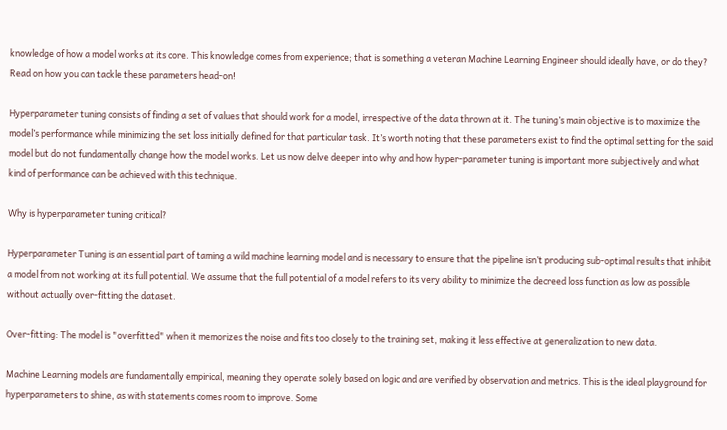knowledge of how a model works at its core. This knowledge comes from experience; that is something a veteran Machine Learning Engineer should ideally have, or do they? Read on how you can tackle these parameters head-on!

Hyperparameter tuning consists of finding a set of values that should work for a model, irrespective of the data thrown at it. The tuning’s main objective is to maximize the model’s performance while minimizing the set loss initially defined for that particular task. It’s worth noting that these parameters exist to find the optimal setting for the said model but do not fundamentally change how the model works. Let us now delve deeper into why and how hyper-parameter tuning is important more subjectively and what kind of performance can be achieved with this technique.

Why is hyperparameter tuning critical?

Hyperparameter Tuning is an essential part of taming a wild machine learning model and is necessary to ensure that the pipeline isn’t producing sub-optimal results that inhibit a model from not working at its full potential. We assume that the full potential of a model refers to its very ability to minimize the decreed loss function as low as possible without actually over-fitting the dataset.

Over-fitting: The model is "overfitted" when it memorizes the noise and fits too closely to the training set, making it less effective at generalization to new data.

Machine Learning models are fundamentally empirical, meaning they operate solely based on logic and are verified by observation and metrics. This is the ideal playground for hyperparameters to shine, as with statements comes room to improve. Some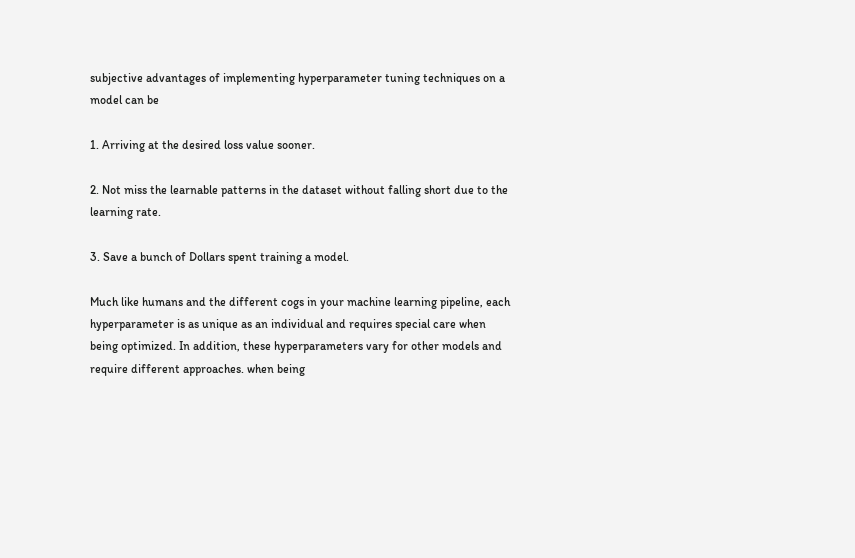subjective advantages of implementing hyperparameter tuning techniques on a model can be

1. Arriving at the desired loss value sooner.

2. Not miss the learnable patterns in the dataset without falling short due to the learning rate.

3. Save a bunch of Dollars spent training a model.

Much like humans and the different cogs in your machine learning pipeline, each hyperparameter is as unique as an individual and requires special care when being optimized. In addition, these hyperparameters vary for other models and require different approaches. when being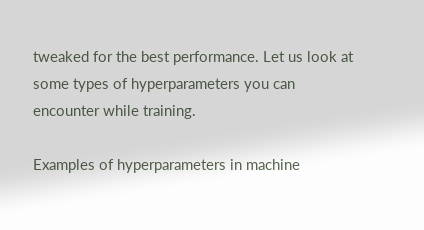tweaked for the best performance. Let us look at some types of hyperparameters you can encounter while training.

Examples of hyperparameters in machine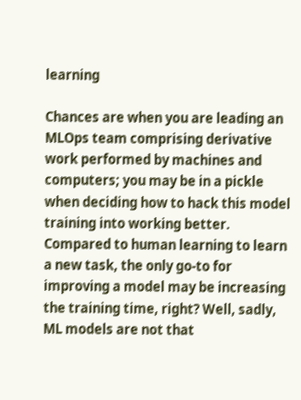learning

Chances are when you are leading an MLOps team comprising derivative work performed by machines and computers; you may be in a pickle when deciding how to hack this model training into working better. Compared to human learning to learn a new task, the only go-to for improving a model may be increasing the training time, right? Well, sadly, ML models are not that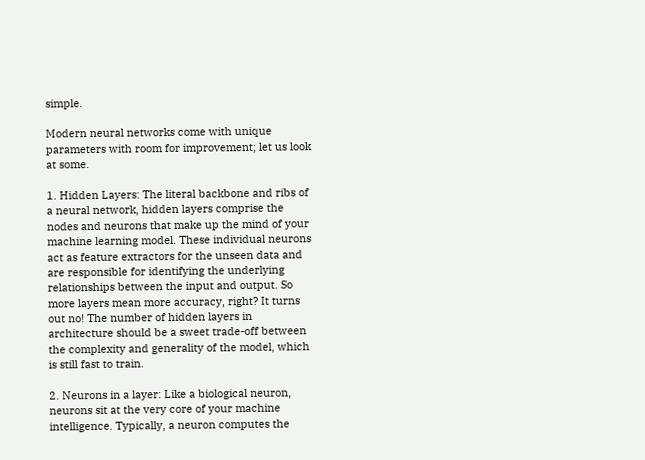simple.

Modern neural networks come with unique parameters with room for improvement; let us look at some.

1. Hidden Layers: The literal backbone and ribs of a neural network, hidden layers comprise the nodes and neurons that make up the mind of your machine learning model. These individual neurons act as feature extractors for the unseen data and are responsible for identifying the underlying relationships between the input and output. So more layers mean more accuracy, right? It turns out no! The number of hidden layers in architecture should be a sweet trade-off between the complexity and generality of the model, which is still fast to train.

2. Neurons in a layer: Like a biological neuron, neurons sit at the very core of your machine intelligence. Typically, a neuron computes the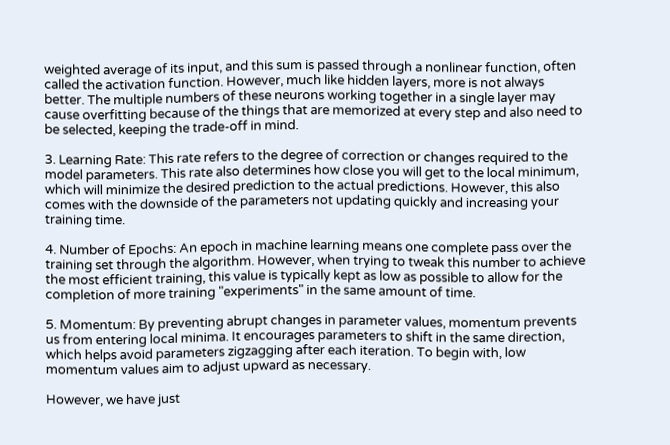weighted average of its input, and this sum is passed through a nonlinear function, often called the activation function. However, much like hidden layers, more is not always better. The multiple numbers of these neurons working together in a single layer may cause overfitting because of the things that are memorized at every step and also need to be selected, keeping the trade-off in mind.

3. Learning Rate: This rate refers to the degree of correction or changes required to the model parameters. This rate also determines how close you will get to the local minimum, which will minimize the desired prediction to the actual predictions. However, this also comes with the downside of the parameters not updating quickly and increasing your training time.

4. Number of Epochs: An epoch in machine learning means one complete pass over the training set through the algorithm. However, when trying to tweak this number to achieve the most efficient training, this value is typically kept as low as possible to allow for the completion of more training "experiments" in the same amount of time.

5. Momentum: By preventing abrupt changes in parameter values, momentum prevents us from entering local minima. It encourages parameters to shift in the same direction, which helps avoid parameters zigzagging after each iteration. To begin with, low momentum values aim to adjust upward as necessary.

However, we have just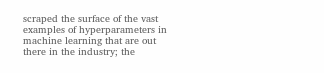scraped the surface of the vast examples of hyperparameters in machine learning that are out there in the industry; the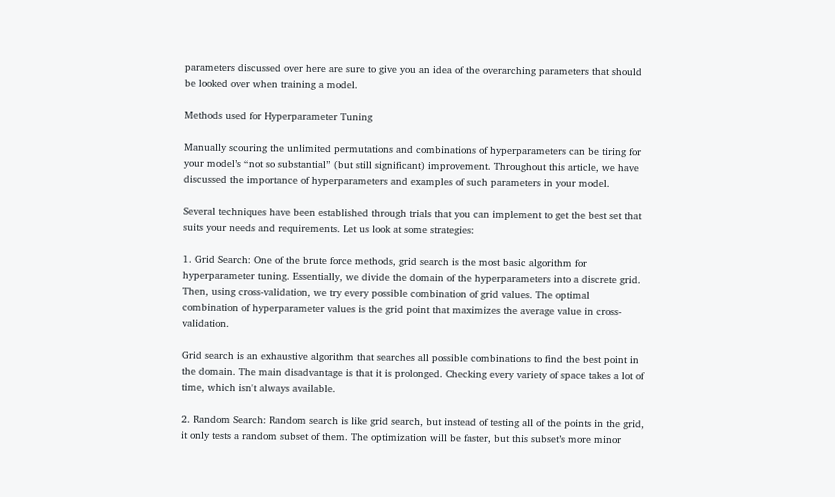parameters discussed over here are sure to give you an idea of the overarching parameters that should be looked over when training a model.

Methods used for Hyperparameter Tuning

Manually scouring the unlimited permutations and combinations of hyperparameters can be tiring for your model’s “not so substantial” (but still significant) improvement. Throughout this article, we have discussed the importance of hyperparameters and examples of such parameters in your model.

Several techniques have been established through trials that you can implement to get the best set that suits your needs and requirements. Let us look at some strategies:

1. Grid Search: One of the brute force methods, grid search is the most basic algorithm for hyperparameter tuning. Essentially, we divide the domain of the hyperparameters into a discrete grid. Then, using cross-validation, we try every possible combination of grid values. The optimal combination of hyperparameter values is the grid point that maximizes the average value in cross-validation.

Grid search is an exhaustive algorithm that searches all possible combinations to find the best point in the domain. The main disadvantage is that it is prolonged. Checking every variety of space takes a lot of time, which isn't always available.

2. Random Search: Random search is like grid search, but instead of testing all of the points in the grid, it only tests a random subset of them. The optimization will be faster, but this subset’s more minor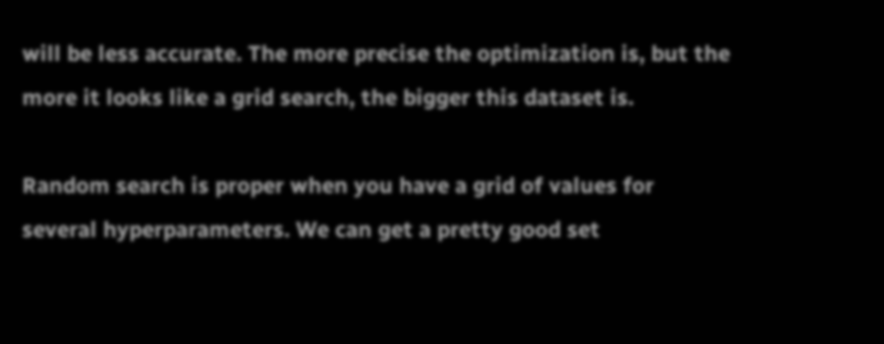will be less accurate. The more precise the optimization is, but the more it looks like a grid search, the bigger this dataset is.

Random search is proper when you have a grid of values for several hyperparameters. We can get a pretty good set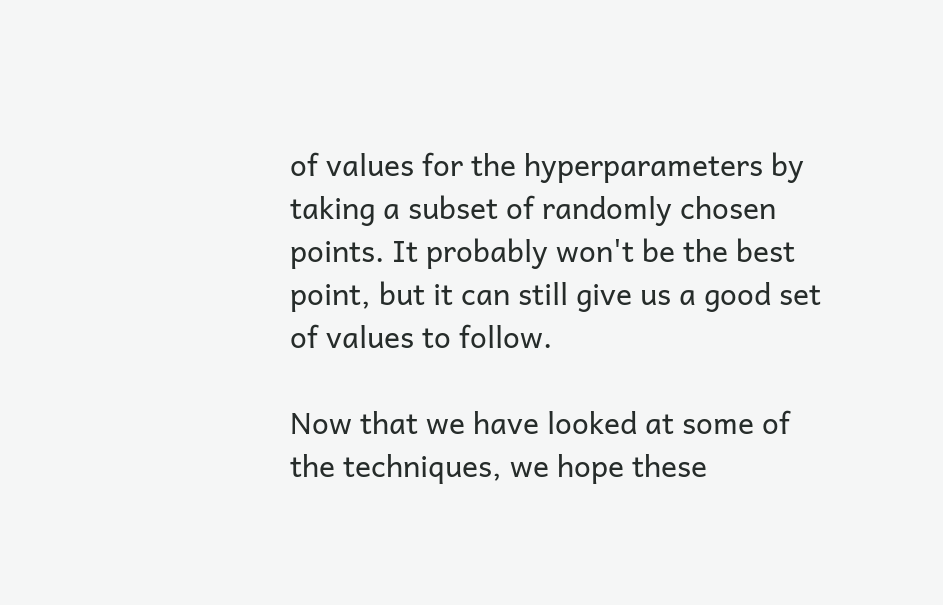of values for the hyperparameters by taking a subset of randomly chosen points. It probably won't be the best point, but it can still give us a good set of values to follow.

Now that we have looked at some of the techniques, we hope these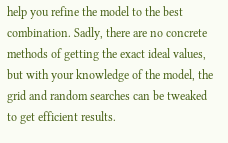help you refine the model to the best combination. Sadly, there are no concrete methods of getting the exact ideal values, but with your knowledge of the model, the grid and random searches can be tweaked to get efficient results.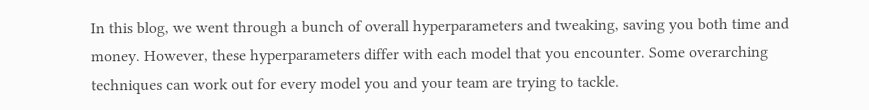In this blog, we went through a bunch of overall hyperparameters and tweaking, saving you both time and money. However, these hyperparameters differ with each model that you encounter. Some overarching techniques can work out for every model you and your team are trying to tackle.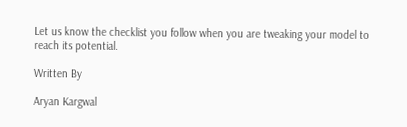Let us know the checklist you follow when you are tweaking your model to reach its potential.

Written By

Aryan Kargwal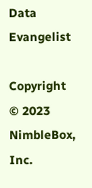Data Evangelist

Copyright © 2023 NimbleBox, Inc.